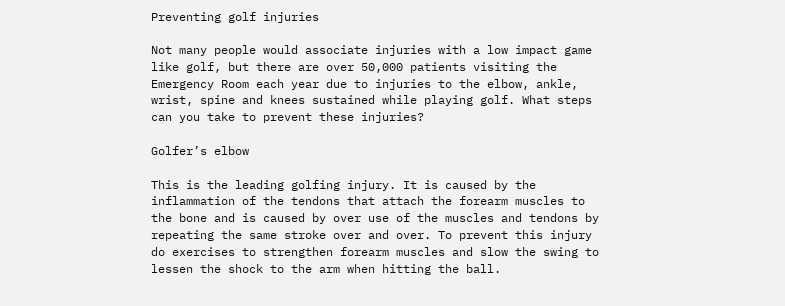Preventing golf injuries

Not many people would associate injuries with a low impact game like golf, but there are over 50,000 patients visiting the Emergency Room each year due to injuries to the elbow, ankle, wrist, spine and knees sustained while playing golf. What steps can you take to prevent these injuries?

Golfer’s elbow

This is the leading golfing injury. It is caused by the inflammation of the tendons that attach the forearm muscles to the bone and is caused by over use of the muscles and tendons by repeating the same stroke over and over. To prevent this injury do exercises to strengthen forearm muscles and slow the swing to lessen the shock to the arm when hitting the ball.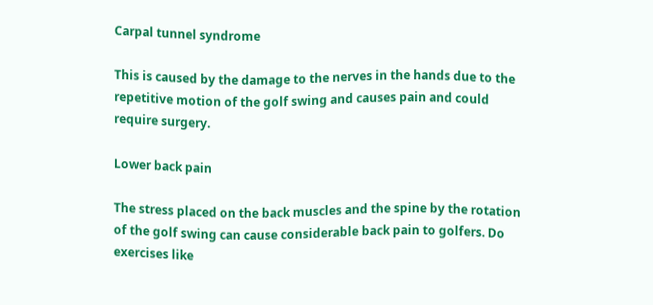Carpal tunnel syndrome

This is caused by the damage to the nerves in the hands due to the repetitive motion of the golf swing and causes pain and could require surgery.

Lower back pain

The stress placed on the back muscles and the spine by the rotation of the golf swing can cause considerable back pain to golfers. Do exercises like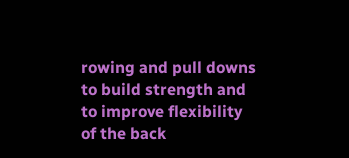rowing and pull downs to build strength and to improve flexibility of the back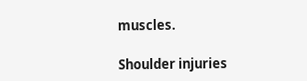muscles.

Shoulder injuries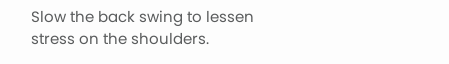Slow the back swing to lessen stress on the shoulders.